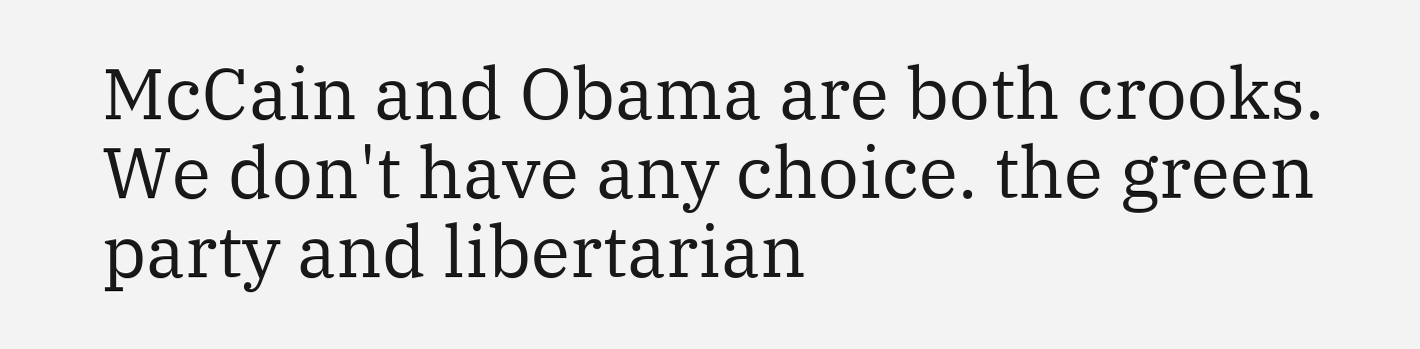McCain and Obama are both crooks. We don't have any choice. the green party and libertarian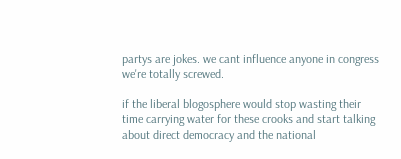partys are jokes. we cant influence anyone in congress we're totally screwed.

if the liberal blogosphere would stop wasting their time carrying water for these crooks and start talking about direct democracy and the national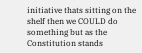initiative thats sitting on the shelf then we COULD do something but as the Constitution stands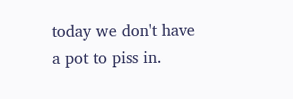today we don't have a pot to piss in.